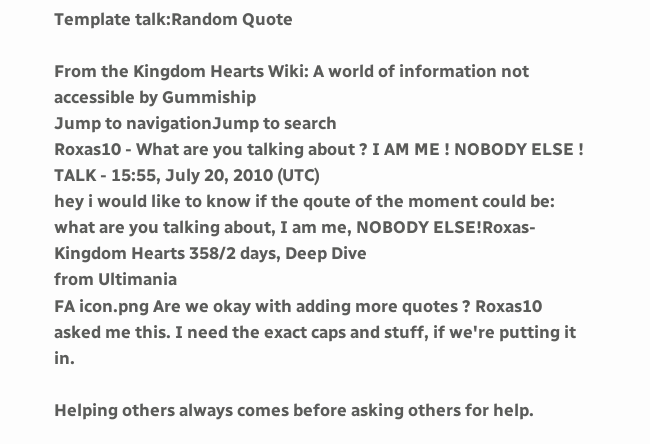Template talk:Random Quote

From the Kingdom Hearts Wiki: A world of information not accessible by Gummiship
Jump to navigationJump to search
Roxas10 - What are you talking about ? I AM ME ! NOBODY ELSE !
TALK - 15:55, July 20, 2010 (UTC)
hey i would like to know if the qoute of the moment could be: what are you talking about, I am me, NOBODY ELSE!Roxas- Kingdom Hearts 358/2 days, Deep Dive
from Ultimania
FA icon.png Are we okay with adding more quotes ? Roxas10 asked me this. I need the exact caps and stuff, if we're putting it in.

Helping others always comes before asking others for help.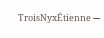TroisNyxÉtienne —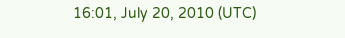16:01, July 20, 2010 (UTC)